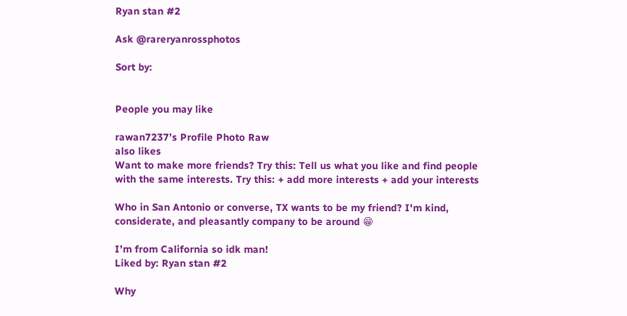Ryan stan #2

Ask @rareryanrossphotos

Sort by:


People you may like

rawan7237’s Profile Photo Raw
also likes
Want to make more friends? Try this: Tell us what you like and find people with the same interests. Try this: + add more interests + add your interests

Who in San Antonio or converse, TX wants to be my friend? I'm kind, considerate, and pleasantly company to be around 😁

I’m from California so idk man!
Liked by: Ryan stan #2

Why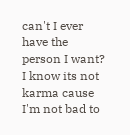can't I ever have the person I want? I know its not karma cause I'm not bad to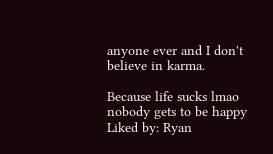anyone ever and I don't believe in karma.

Because life sucks lmao nobody gets to be happy
Liked by: Ryan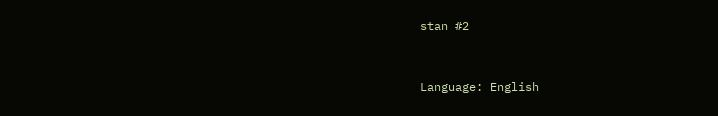stan #2


Language: English